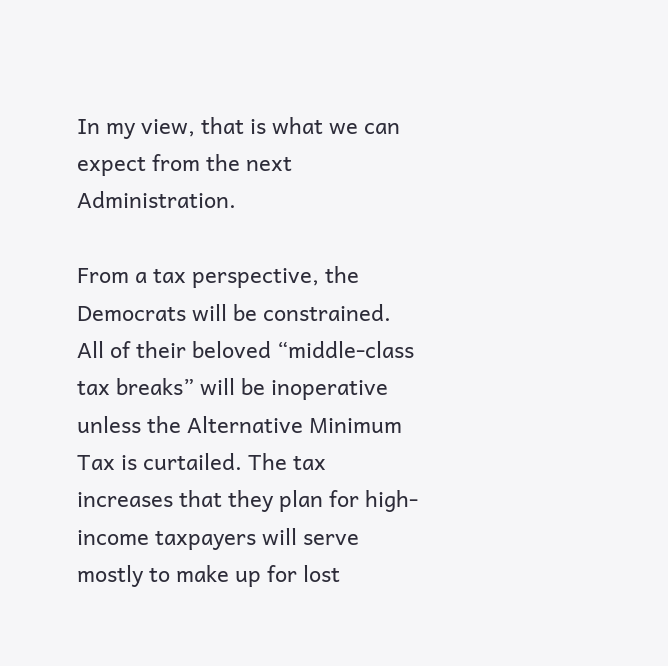In my view, that is what we can expect from the next Administration.

From a tax perspective, the Democrats will be constrained. All of their beloved “middle-class tax breaks” will be inoperative unless the Alternative Minimum Tax is curtailed. The tax increases that they plan for high-income taxpayers will serve mostly to make up for lost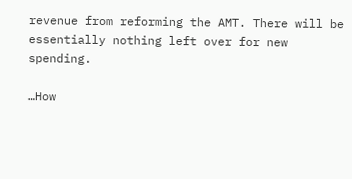revenue from reforming the AMT. There will be essentially nothing left over for new spending.

…How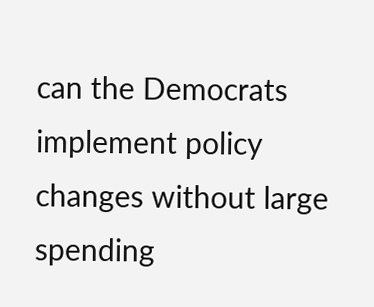can the Democrats implement policy changes without large spending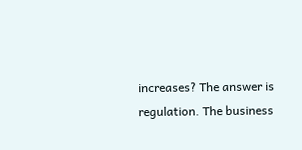increases? The answer is regulation. The business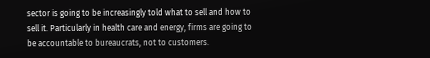sector is going to be increasingly told what to sell and how to sell it. Particularly in health care and energy, firms are going to be accountable to bureaucrats, not to customers.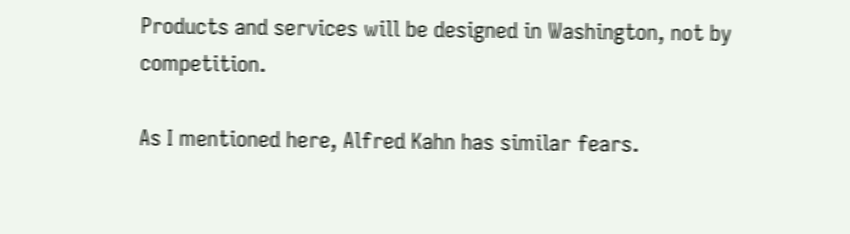Products and services will be designed in Washington, not by competition.

As I mentioned here, Alfred Kahn has similar fears.